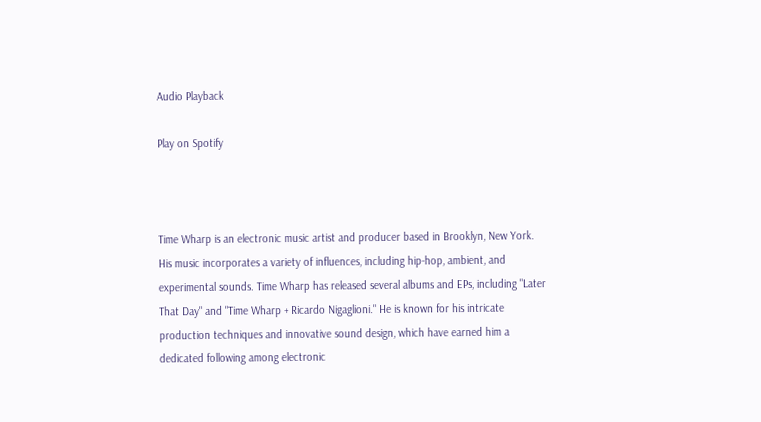Audio Playback

Play on Spotify



Time Wharp is an electronic music artist and producer based in Brooklyn, New York. His music incorporates a variety of influences, including hip-hop, ambient, and experimental sounds. Time Wharp has released several albums and EPs, including "Later That Day" and "Time Wharp + Ricardo Nigaglioni." He is known for his intricate production techniques and innovative sound design, which have earned him a dedicated following among electronic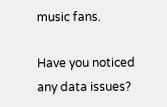music fans.

Have you noticed any data issues?